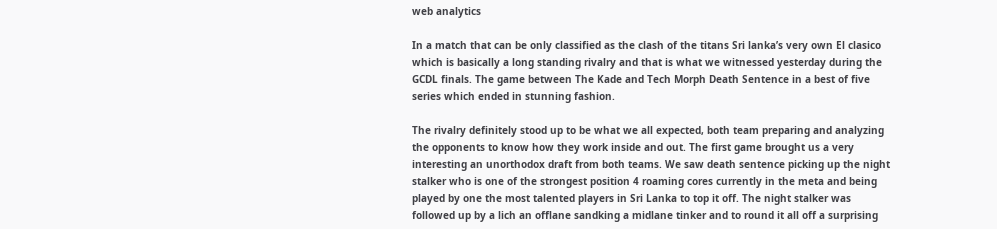web analytics

In a match that can be only classified as the clash of the titans Sri lanka’s very own El clasico which is basically a long standing rivalry and that is what we witnessed yesterday during the GCDL finals. The game between The Kade and Tech Morph Death Sentence in a best of five series which ended in stunning fashion.

The rivalry definitely stood up to be what we all expected, both team preparing and analyzing the opponents to know how they work inside and out. The first game brought us a very interesting an unorthodox draft from both teams. We saw death sentence picking up the night stalker who is one of the strongest position 4 roaming cores currently in the meta and being played by one the most talented players in Sri Lanka to top it off. The night stalker was followed up by a lich an offlane sandking a midlane tinker and to round it all off a surprising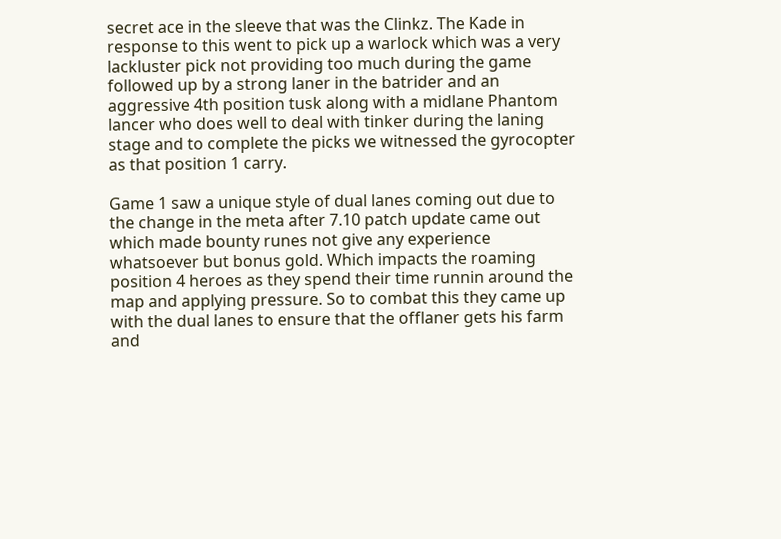secret ace in the sleeve that was the Clinkz. The Kade in response to this went to pick up a warlock which was a very lackluster pick not providing too much during the game followed up by a strong laner in the batrider and an aggressive 4th position tusk along with a midlane Phantom lancer who does well to deal with tinker during the laning stage and to complete the picks we witnessed the gyrocopter as that position 1 carry.

Game 1 saw a unique style of dual lanes coming out due to the change in the meta after 7.10 patch update came out which made bounty runes not give any experience whatsoever but bonus gold. Which impacts the roaming position 4 heroes as they spend their time runnin around the map and applying pressure. So to combat this they came up with the dual lanes to ensure that the offlaner gets his farm and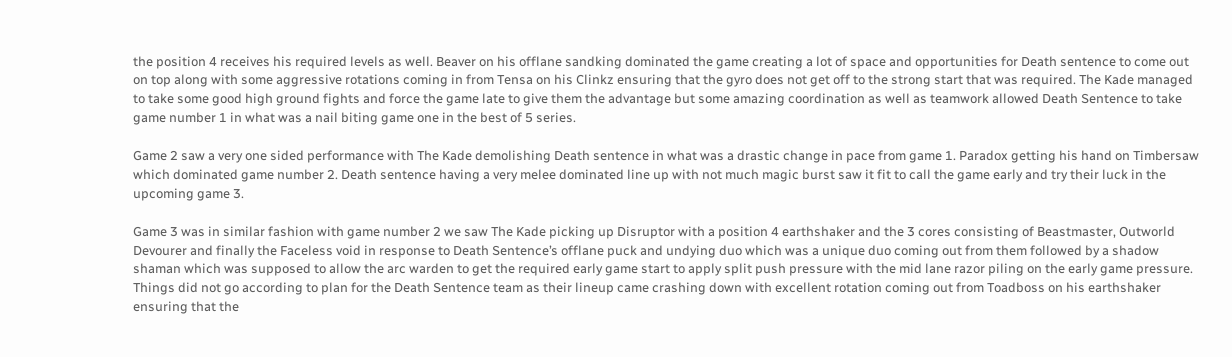the position 4 receives his required levels as well. Beaver on his offlane sandking dominated the game creating a lot of space and opportunities for Death sentence to come out on top along with some aggressive rotations coming in from Tensa on his Clinkz ensuring that the gyro does not get off to the strong start that was required. The Kade managed to take some good high ground fights and force the game late to give them the advantage but some amazing coordination as well as teamwork allowed Death Sentence to take game number 1 in what was a nail biting game one in the best of 5 series.

Game 2 saw a very one sided performance with The Kade demolishing Death sentence in what was a drastic change in pace from game 1. Paradox getting his hand on Timbersaw which dominated game number 2. Death sentence having a very melee dominated line up with not much magic burst saw it fit to call the game early and try their luck in the upcoming game 3.

Game 3 was in similar fashion with game number 2 we saw The Kade picking up Disruptor with a position 4 earthshaker and the 3 cores consisting of Beastmaster, Outworld Devourer and finally the Faceless void in response to Death Sentence’s offlane puck and undying duo which was a unique duo coming out from them followed by a shadow shaman which was supposed to allow the arc warden to get the required early game start to apply split push pressure with the mid lane razor piling on the early game pressure. Things did not go according to plan for the Death Sentence team as their lineup came crashing down with excellent rotation coming out from Toadboss on his earthshaker ensuring that the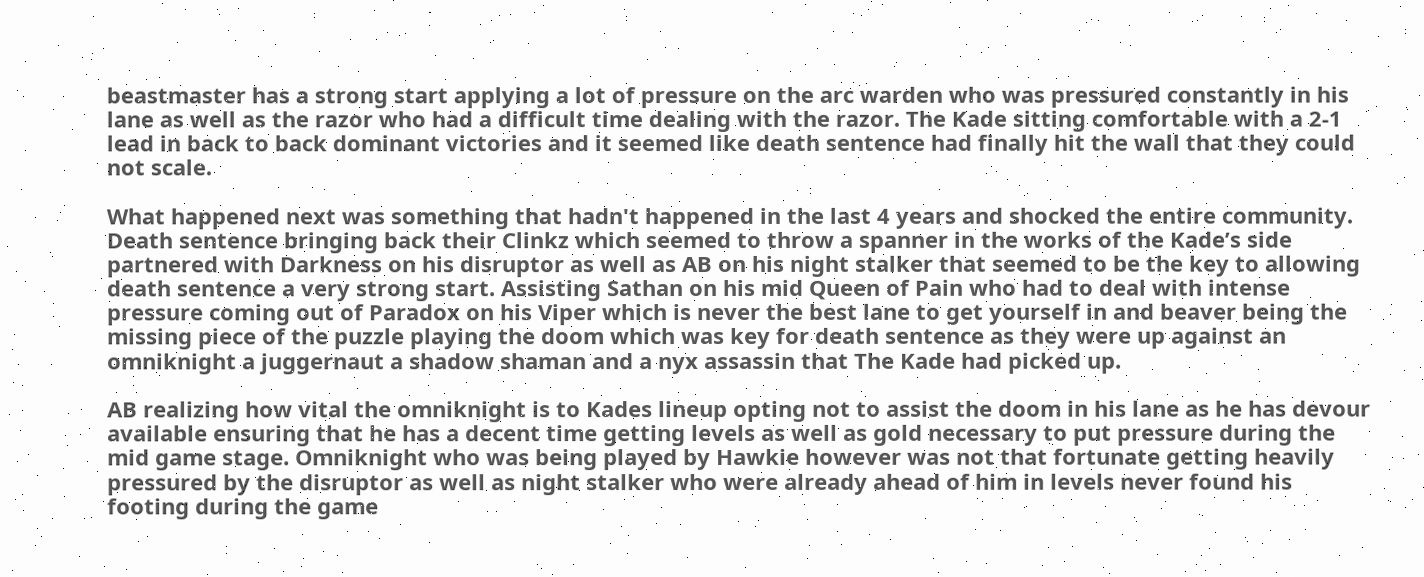beastmaster has a strong start applying a lot of pressure on the arc warden who was pressured constantly in his lane as well as the razor who had a difficult time dealing with the razor. The Kade sitting comfortable with a 2-1 lead in back to back dominant victories and it seemed like death sentence had finally hit the wall that they could not scale.

What happened next was something that hadn't happened in the last 4 years and shocked the entire community. Death sentence bringing back their Clinkz which seemed to throw a spanner in the works of the Kade’s side partnered with Darkness on his disruptor as well as AB on his night stalker that seemed to be the key to allowing death sentence a very strong start. Assisting Sathan on his mid Queen of Pain who had to deal with intense pressure coming out of Paradox on his Viper which is never the best lane to get yourself in and beaver being the missing piece of the puzzle playing the doom which was key for death sentence as they were up against an omniknight a juggernaut a shadow shaman and a nyx assassin that The Kade had picked up.

AB realizing how vital the omniknight is to Kades lineup opting not to assist the doom in his lane as he has devour available ensuring that he has a decent time getting levels as well as gold necessary to put pressure during the mid game stage. Omniknight who was being played by Hawkie however was not that fortunate getting heavily pressured by the disruptor as well as night stalker who were already ahead of him in levels never found his footing during the game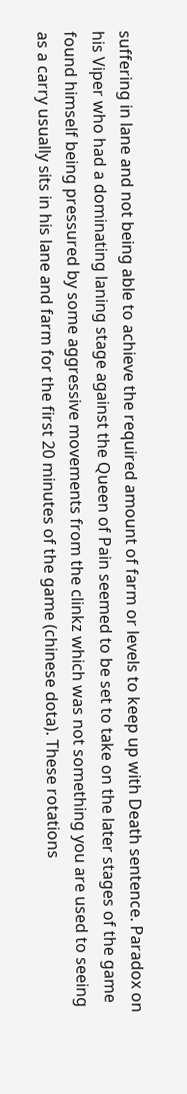suffering in lane and not being able to achieve the required amount of farm or levels to keep up with Death sentence. Paradox on his Viper who had a dominating laning stage against the Queen of Pain seemed to be set to take on the later stages of the game found himself being pressured by some aggressive movements from the clinkz which was not something you are used to seeing as a carry usually sits in his lane and farm for the first 20 minutes of the game (chinese dota). These rotations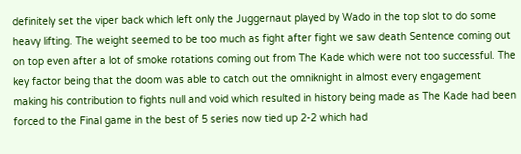definitely set the viper back which left only the Juggernaut played by Wado in the top slot to do some heavy lifting. The weight seemed to be too much as fight after fight we saw death Sentence coming out on top even after a lot of smoke rotations coming out from The Kade which were not too successful. The key factor being that the doom was able to catch out the omniknight in almost every engagement making his contribution to fights null and void which resulted in history being made as The Kade had been forced to the Final game in the best of 5 series now tied up 2-2 which had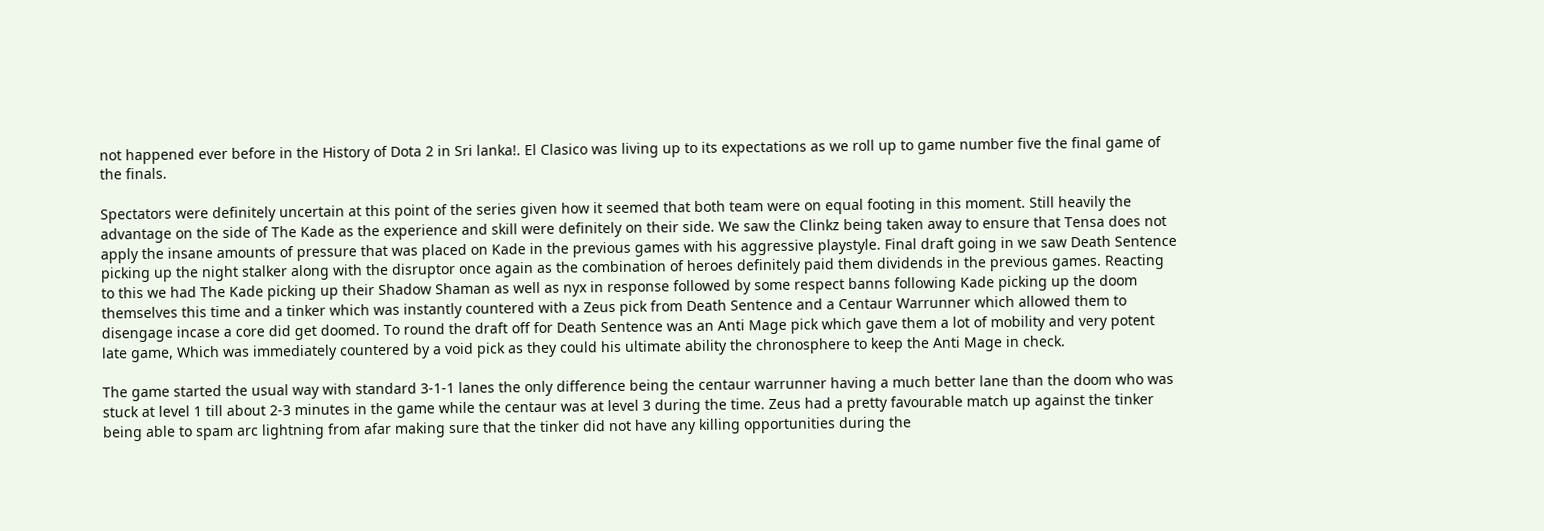not happened ever before in the History of Dota 2 in Sri lanka!. El Clasico was living up to its expectations as we roll up to game number five the final game of the finals.

Spectators were definitely uncertain at this point of the series given how it seemed that both team were on equal footing in this moment. Still heavily the advantage on the side of The Kade as the experience and skill were definitely on their side. We saw the Clinkz being taken away to ensure that Tensa does not apply the insane amounts of pressure that was placed on Kade in the previous games with his aggressive playstyle. Final draft going in we saw Death Sentence picking up the night stalker along with the disruptor once again as the combination of heroes definitely paid them dividends in the previous games. Reacting to this we had The Kade picking up their Shadow Shaman as well as nyx in response followed by some respect banns following Kade picking up the doom themselves this time and a tinker which was instantly countered with a Zeus pick from Death Sentence and a Centaur Warrunner which allowed them to disengage incase a core did get doomed. To round the draft off for Death Sentence was an Anti Mage pick which gave them a lot of mobility and very potent late game, Which was immediately countered by a void pick as they could his ultimate ability the chronosphere to keep the Anti Mage in check.

The game started the usual way with standard 3-1-1 lanes the only difference being the centaur warrunner having a much better lane than the doom who was stuck at level 1 till about 2-3 minutes in the game while the centaur was at level 3 during the time. Zeus had a pretty favourable match up against the tinker being able to spam arc lightning from afar making sure that the tinker did not have any killing opportunities during the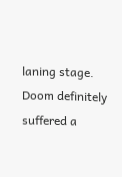laning stage. Doom definitely suffered a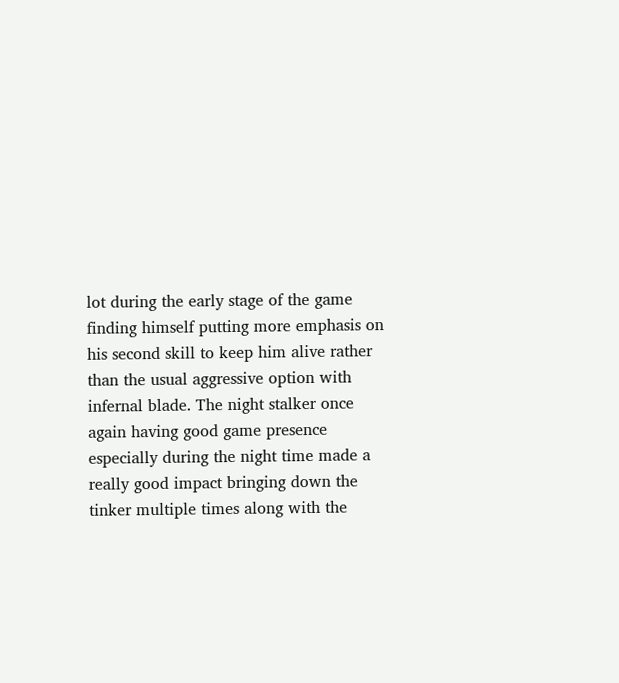lot during the early stage of the game finding himself putting more emphasis on his second skill to keep him alive rather than the usual aggressive option with infernal blade. The night stalker once again having good game presence especially during the night time made a really good impact bringing down the tinker multiple times along with the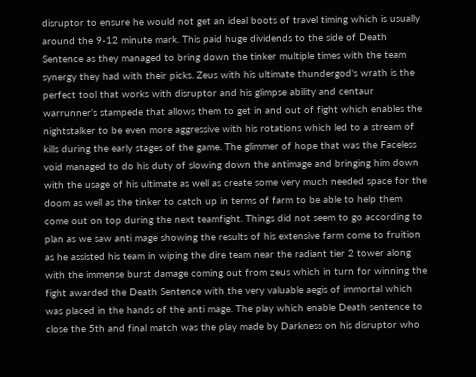disruptor to ensure he would not get an ideal boots of travel timing which is usually around the 9-12 minute mark. This paid huge dividends to the side of Death Sentence as they managed to bring down the tinker multiple times with the team synergy they had with their picks. Zeus with his ultimate thundergod's wrath is the perfect tool that works with disruptor and his glimpse ability and centaur warrunner’s stampede that allows them to get in and out of fight which enables the nightstalker to be even more aggressive with his rotations which led to a stream of kills during the early stages of the game. The glimmer of hope that was the Faceless void managed to do his duty of slowing down the antimage and bringing him down with the usage of his ultimate as well as create some very much needed space for the doom as well as the tinker to catch up in terms of farm to be able to help them come out on top during the next teamfight. Things did not seem to go according to plan as we saw anti mage showing the results of his extensive farm come to fruition as he assisted his team in wiping the dire team near the radiant tier 2 tower along with the immense burst damage coming out from zeus which in turn for winning the fight awarded the Death Sentence with the very valuable aegis of immortal which was placed in the hands of the anti mage. The play which enable Death sentence to close the 5th and final match was the play made by Darkness on his disruptor who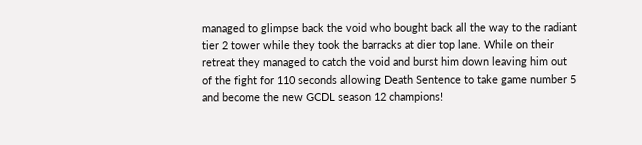managed to glimpse back the void who bought back all the way to the radiant tier 2 tower while they took the barracks at dier top lane. While on their retreat they managed to catch the void and burst him down leaving him out of the fight for 110 seconds allowing Death Sentence to take game number 5 and become the new GCDL season 12 champions!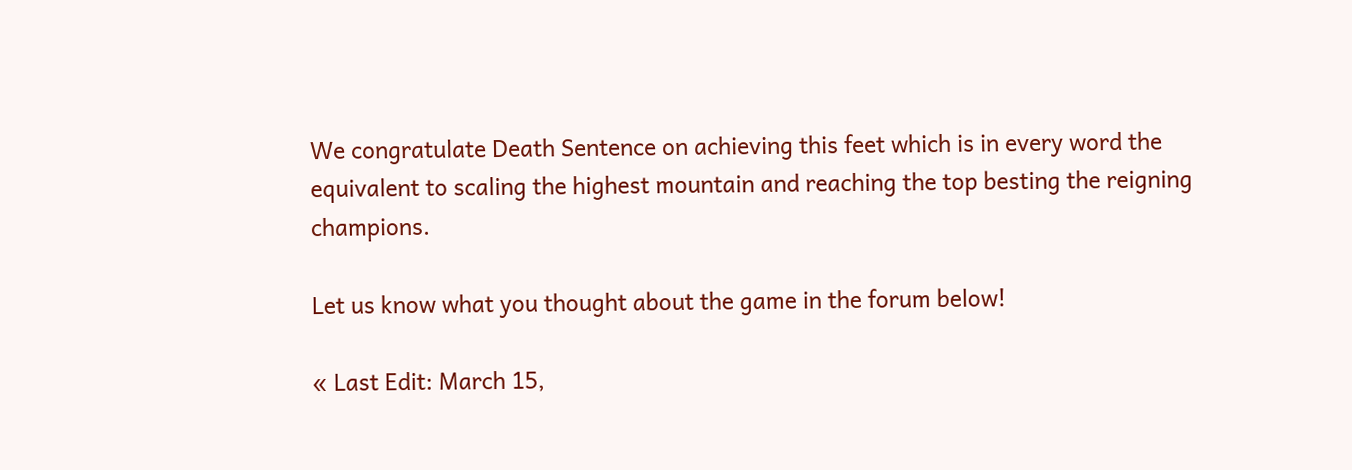We congratulate Death Sentence on achieving this feet which is in every word the equivalent to scaling the highest mountain and reaching the top besting the reigning champions.

Let us know what you thought about the game in the forum below!

« Last Edit: March 15,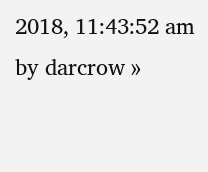2018, 11:43:52 am by darcrow »